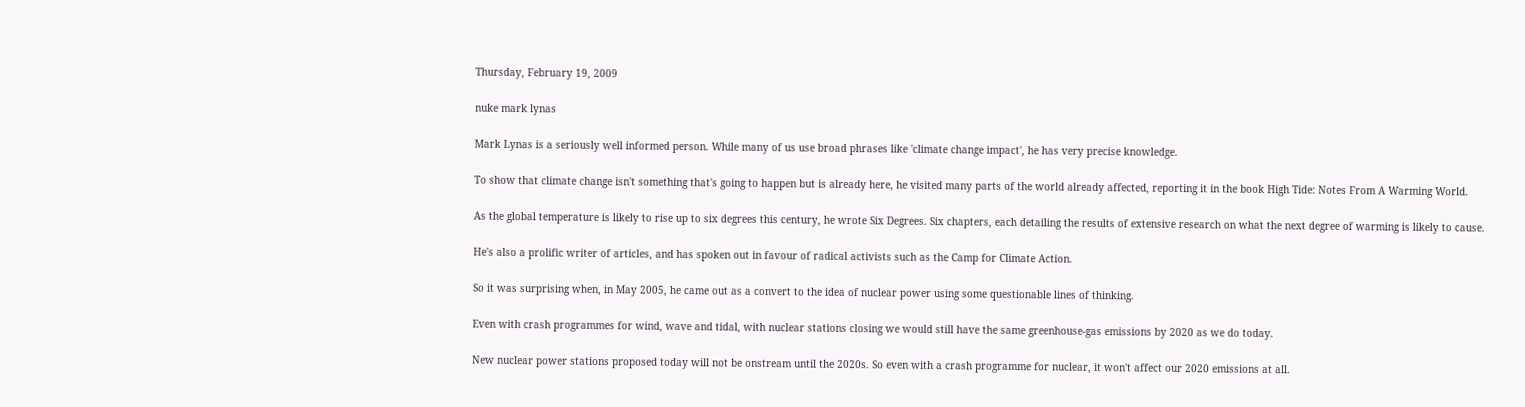Thursday, February 19, 2009

nuke mark lynas

Mark Lynas is a seriously well informed person. While many of us use broad phrases like 'climate change impact', he has very precise knowledge.

To show that climate change isn't something that's going to happen but is already here, he visited many parts of the world already affected, reporting it in the book High Tide: Notes From A Warming World.

As the global temperature is likely to rise up to six degrees this century, he wrote Six Degrees. Six chapters, each detailing the results of extensive research on what the next degree of warming is likely to cause.

He's also a prolific writer of articles, and has spoken out in favour of radical activists such as the Camp for Climate Action.

So it was surprising when, in May 2005, he came out as a convert to the idea of nuclear power using some questionable lines of thinking.

Even with crash programmes for wind, wave and tidal, with nuclear stations closing we would still have the same greenhouse-gas emissions by 2020 as we do today.

New nuclear power stations proposed today will not be onstream until the 2020s. So even with a crash programme for nuclear, it won't affect our 2020 emissions at all.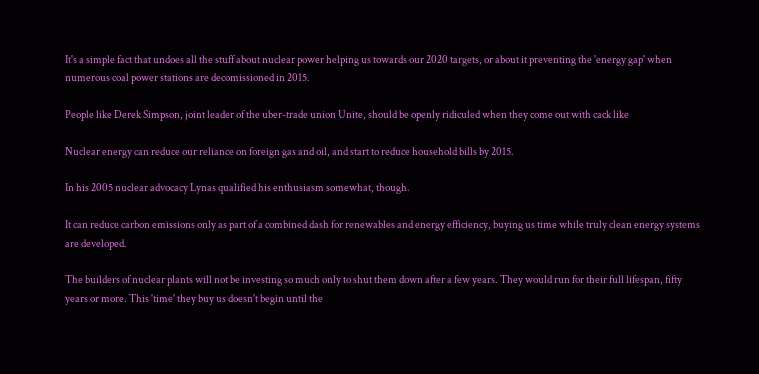It's a simple fact that undoes all the stuff about nuclear power helping us towards our 2020 targets, or about it preventing the 'energy gap' when numerous coal power stations are decomissioned in 2015.

People like Derek Simpson, joint leader of the uber-trade union Unite, should be openly ridiculed when they come out with cack like

Nuclear energy can reduce our reliance on foreign gas and oil, and start to reduce household bills by 2015.

In his 2005 nuclear advocacy Lynas qualified his enthusiasm somewhat, though.

It can reduce carbon emissions only as part of a combined dash for renewables and energy efficiency, buying us time while truly clean energy systems are developed.

The builders of nuclear plants will not be investing so much only to shut them down after a few years. They would run for their full lifespan, fifty years or more. This 'time' they buy us doesn't begin until the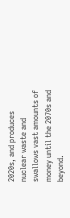2020s, and produces nuclear waste and swallows vast amounts of money until the 2070s and beyond.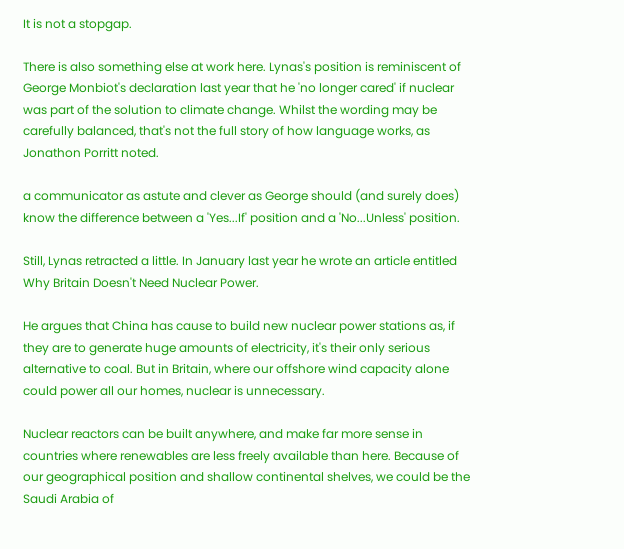It is not a stopgap.

There is also something else at work here. Lynas's position is reminiscent of George Monbiot's declaration last year that he 'no longer cared' if nuclear was part of the solution to climate change. Whilst the wording may be carefully balanced, that's not the full story of how language works, as Jonathon Porritt noted.

a communicator as astute and clever as George should (and surely does) know the difference between a 'Yes...If' position and a 'No...Unless' position.

Still, Lynas retracted a little. In January last year he wrote an article entitled Why Britain Doesn't Need Nuclear Power.

He argues that China has cause to build new nuclear power stations as, if they are to generate huge amounts of electricity, it's their only serious alternative to coal. But in Britain, where our offshore wind capacity alone could power all our homes, nuclear is unnecessary.

Nuclear reactors can be built anywhere, and make far more sense in countries where renewables are less freely available than here. Because of our geographical position and shallow continental shelves, we could be the Saudi Arabia of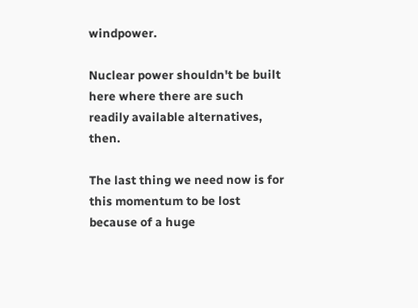windpower.

Nuclear power shouldn't be built here where there are such readily available alternatives, then.

The last thing we need now is for this momentum to be lost because of a huge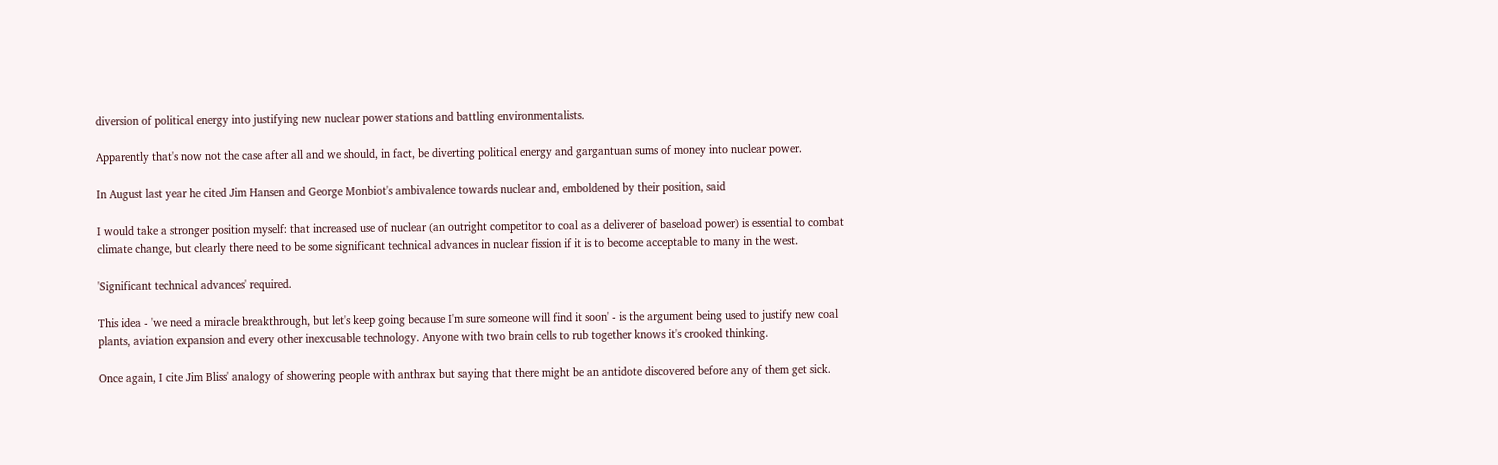diversion of political energy into justifying new nuclear power stations and battling environmentalists.

Apparently that's now not the case after all and we should, in fact, be diverting political energy and gargantuan sums of money into nuclear power.

In August last year he cited Jim Hansen and George Monbiot's ambivalence towards nuclear and, emboldened by their position, said

I would take a stronger position myself: that increased use of nuclear (an outright competitor to coal as a deliverer of baseload power) is essential to combat climate change, but clearly there need to be some significant technical advances in nuclear fission if it is to become acceptable to many in the west.

'Significant technical advances' required.

This idea - 'we need a miracle breakthrough, but let's keep going because I'm sure someone will find it soon' - is the argument being used to justify new coal plants, aviation expansion and every other inexcusable technology. Anyone with two brain cells to rub together knows it's crooked thinking.

Once again, I cite Jim Bliss' analogy of showering people with anthrax but saying that there might be an antidote discovered before any of them get sick.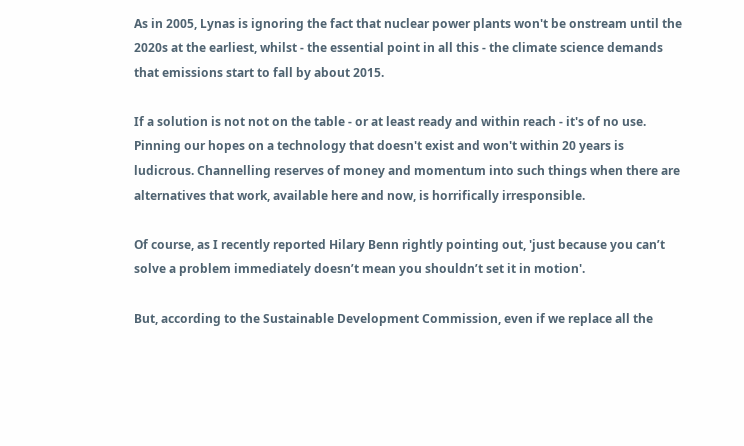As in 2005, Lynas is ignoring the fact that nuclear power plants won't be onstream until the 2020s at the earliest, whilst - the essential point in all this - the climate science demands that emissions start to fall by about 2015.

If a solution is not not on the table - or at least ready and within reach - it's of no use. Pinning our hopes on a technology that doesn't exist and won't within 20 years is ludicrous. Channelling reserves of money and momentum into such things when there are alternatives that work, available here and now, is horrifically irresponsible.

Of course, as I recently reported Hilary Benn rightly pointing out, 'just because you can’t solve a problem immediately doesn’t mean you shouldn’t set it in motion'.

But, according to the Sustainable Development Commission, even if we replace all the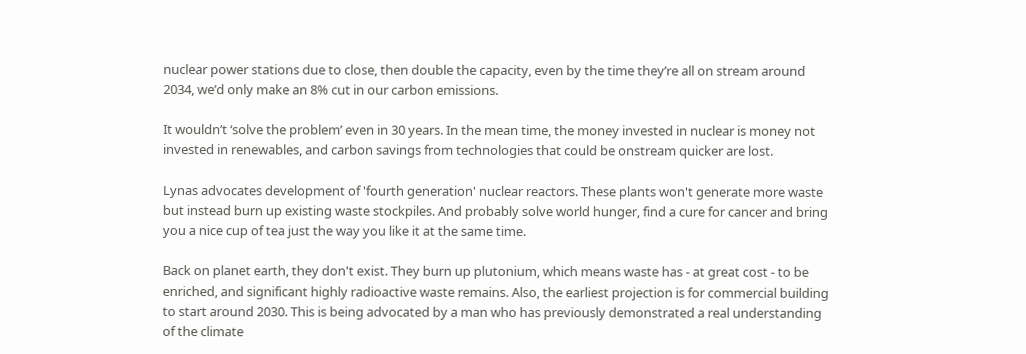nuclear power stations due to close, then double the capacity, even by the time they’re all on stream around 2034, we’d only make an 8% cut in our carbon emissions.

It wouldn’t ‘solve the problem’ even in 30 years. In the mean time, the money invested in nuclear is money not invested in renewables, and carbon savings from technologies that could be onstream quicker are lost.

Lynas advocates development of 'fourth generation' nuclear reactors. These plants won't generate more waste but instead burn up existing waste stockpiles. And probably solve world hunger, find a cure for cancer and bring you a nice cup of tea just the way you like it at the same time.

Back on planet earth, they don't exist. They burn up plutonium, which means waste has - at great cost - to be enriched, and significant highly radioactive waste remains. Also, the earliest projection is for commercial building to start around 2030. This is being advocated by a man who has previously demonstrated a real understanding of the climate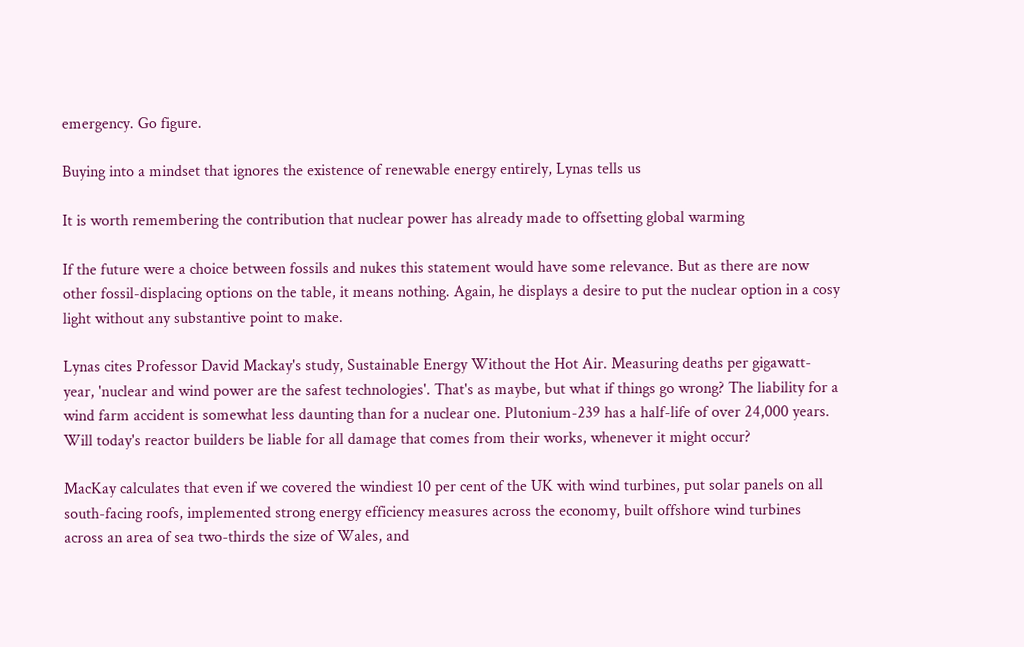emergency. Go figure.

Buying into a mindset that ignores the existence of renewable energy entirely, Lynas tells us

It is worth remembering the contribution that nuclear power has already made to offsetting global warming

If the future were a choice between fossils and nukes this statement would have some relevance. But as there are now other fossil-displacing options on the table, it means nothing. Again, he displays a desire to put the nuclear option in a cosy light without any substantive point to make.

Lynas cites Professor David Mackay's study, Sustainable Energy Without the Hot Air. Measuring deaths per gigawatt-year, 'nuclear and wind power are the safest technologies'. That's as maybe, but what if things go wrong? The liability for a wind farm accident is somewhat less daunting than for a nuclear one. Plutonium-239 has a half-life of over 24,000 years. Will today's reactor builders be liable for all damage that comes from their works, whenever it might occur?

MacKay calculates that even if we covered the windiest 10 per cent of the UK with wind turbines, put solar panels on all south-facing roofs, implemented strong energy efficiency measures across the economy, built offshore wind turbines across an area of sea two-thirds the size of Wales, and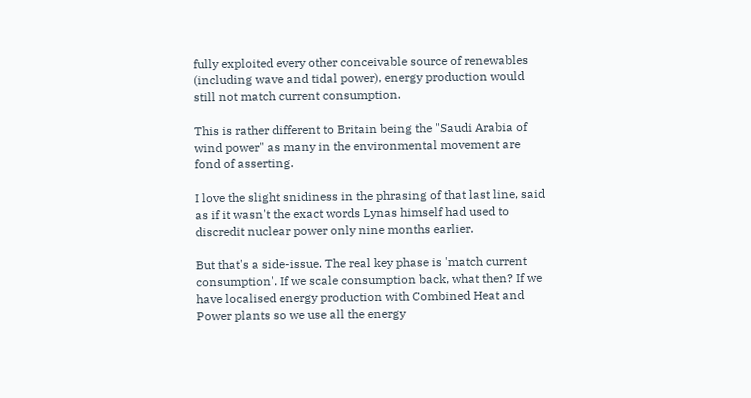fully exploited every other conceivable source of renewables (including wave and tidal power), energy production would still not match current consumption.

This is rather different to Britain being the "Saudi Arabia of wind power" as many in the environmental movement are fond of asserting.

I love the slight snidiness in the phrasing of that last line, said as if it wasn't the exact words Lynas himself had used to discredit nuclear power only nine months earlier.

But that's a side-issue. The real key phase is 'match current consumption'. If we scale consumption back, what then? If we have localised energy production with Combined Heat and Power plants so we use all the energy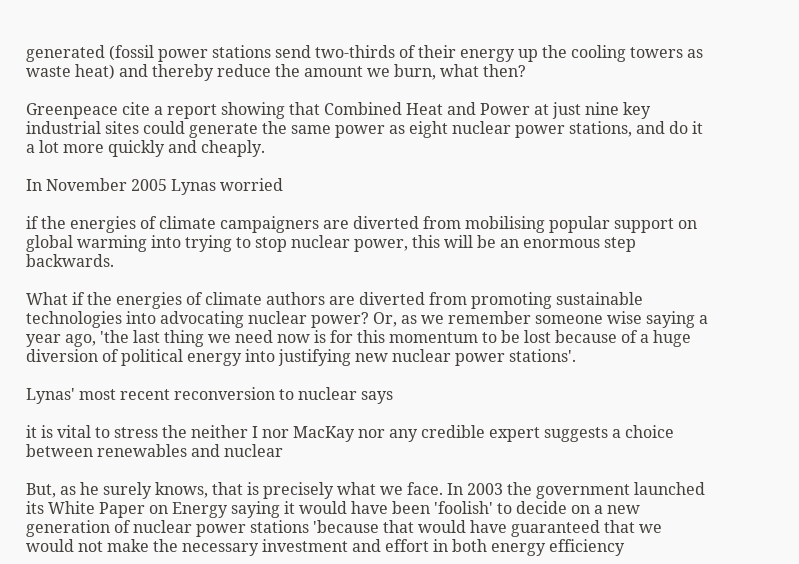generated (fossil power stations send two-thirds of their energy up the cooling towers as waste heat) and thereby reduce the amount we burn, what then?

Greenpeace cite a report showing that Combined Heat and Power at just nine key industrial sites could generate the same power as eight nuclear power stations, and do it a lot more quickly and cheaply.

In November 2005 Lynas worried

if the energies of climate campaigners are diverted from mobilising popular support on global warming into trying to stop nuclear power, this will be an enormous step backwards.

What if the energies of climate authors are diverted from promoting sustainable technologies into advocating nuclear power? Or, as we remember someone wise saying a year ago, 'the last thing we need now is for this momentum to be lost because of a huge diversion of political energy into justifying new nuclear power stations'.

Lynas' most recent reconversion to nuclear says

it is vital to stress the neither I nor MacKay nor any credible expert suggests a choice between renewables and nuclear

But, as he surely knows, that is precisely what we face. In 2003 the government launched its White Paper on Energy saying it would have been 'foolish' to decide on a new generation of nuclear power stations 'because that would have guaranteed that we would not make the necessary investment and effort in both energy efficiency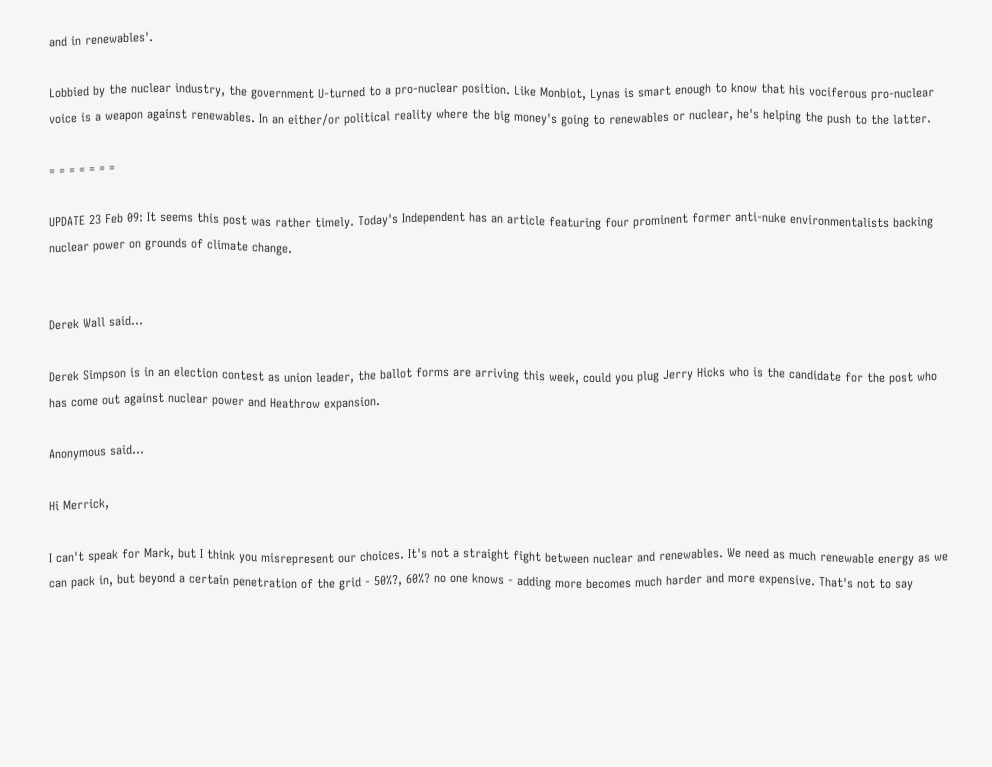and in renewables'.

Lobbied by the nuclear industry, the government U-turned to a pro-nuclear position. Like Monbiot, Lynas is smart enough to know that his vociferous pro-nuclear voice is a weapon against renewables. In an either/or political reality where the big money's going to renewables or nuclear, he's helping the push to the latter.

= = = = = = =

UPDATE 23 Feb 09: It seems this post was rather timely. Today's Independent has an article featuring four prominent former anti-nuke environmentalists backing nuclear power on grounds of climate change.


Derek Wall said...

Derek Simpson is in an election contest as union leader, the ballot forms are arriving this week, could you plug Jerry Hicks who is the candidate for the post who has come out against nuclear power and Heathrow expansion.

Anonymous said...

Hi Merrick,

I can't speak for Mark, but I think you misrepresent our choices. It's not a straight fight between nuclear and renewables. We need as much renewable energy as we can pack in, but beyond a certain penetration of the grid - 50%?, 60%? no one knows - adding more becomes much harder and more expensive. That's not to say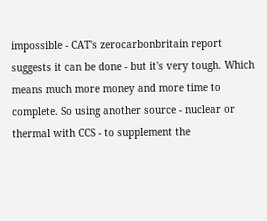impossible - CAT's zerocarbonbritain report suggests it can be done - but it's very tough. Which means much more money and more time to complete. So using another source - nuclear or thermal with CCS - to supplement the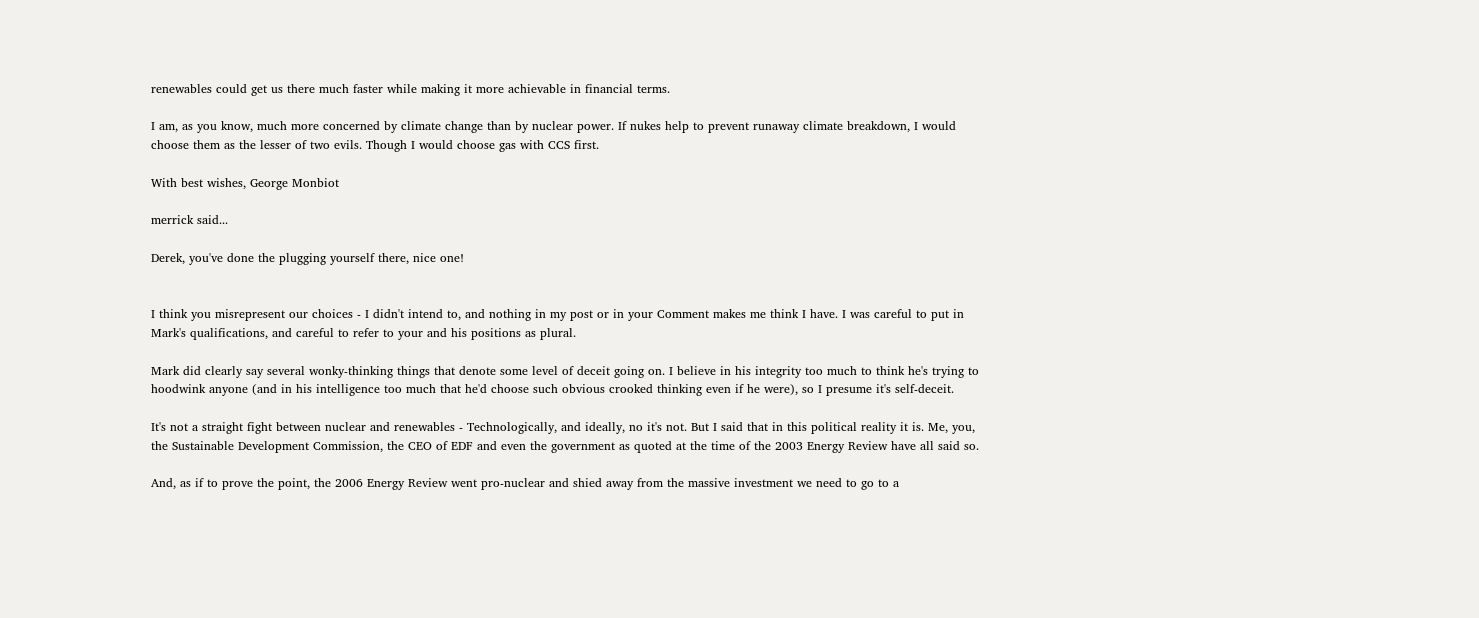renewables could get us there much faster while making it more achievable in financial terms.

I am, as you know, much more concerned by climate change than by nuclear power. If nukes help to prevent runaway climate breakdown, I would choose them as the lesser of two evils. Though I would choose gas with CCS first.

With best wishes, George Monbiot

merrick said...

Derek, you've done the plugging yourself there, nice one!


I think you misrepresent our choices - I didn't intend to, and nothing in my post or in your Comment makes me think I have. I was careful to put in Mark's qualifications, and careful to refer to your and his positions as plural.

Mark did clearly say several wonky-thinking things that denote some level of deceit going on. I believe in his integrity too much to think he's trying to hoodwink anyone (and in his intelligence too much that he'd choose such obvious crooked thinking even if he were), so I presume it's self-deceit.

It's not a straight fight between nuclear and renewables - Technologically, and ideally, no it's not. But I said that in this political reality it is. Me, you, the Sustainable Development Commission, the CEO of EDF and even the government as quoted at the time of the 2003 Energy Review have all said so.

And, as if to prove the point, the 2006 Energy Review went pro-nuclear and shied away from the massive investment we need to go to a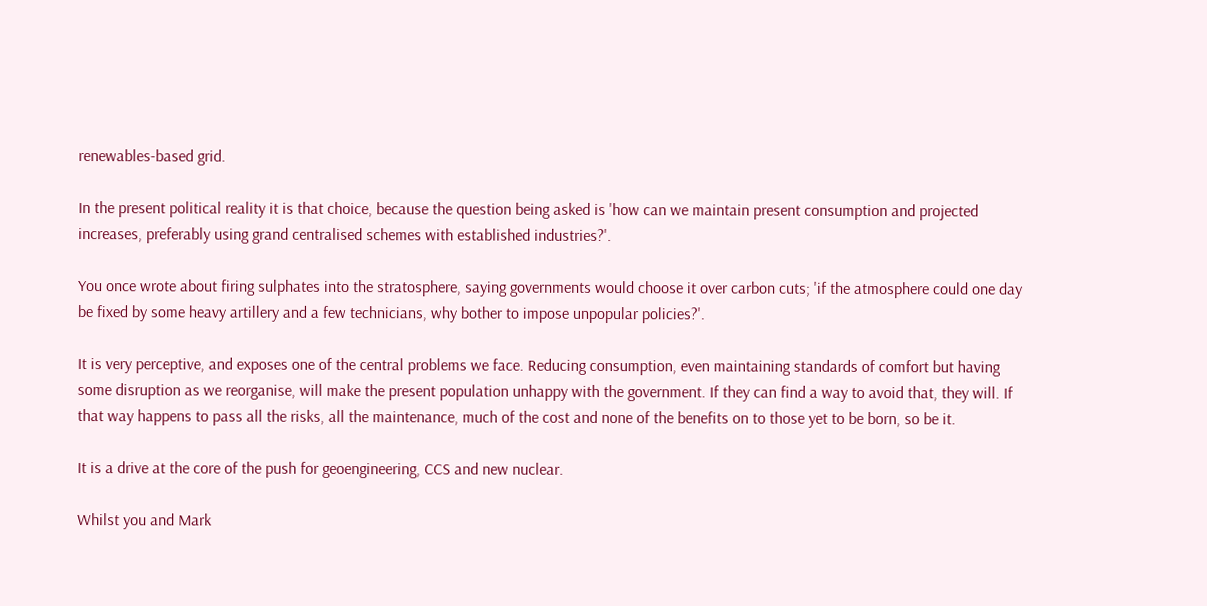renewables-based grid.

In the present political reality it is that choice, because the question being asked is 'how can we maintain present consumption and projected increases, preferably using grand centralised schemes with established industries?'.

You once wrote about firing sulphates into the stratosphere, saying governments would choose it over carbon cuts; 'if the atmosphere could one day be fixed by some heavy artillery and a few technicians, why bother to impose unpopular policies?'.

It is very perceptive, and exposes one of the central problems we face. Reducing consumption, even maintaining standards of comfort but having some disruption as we reorganise, will make the present population unhappy with the government. If they can find a way to avoid that, they will. If that way happens to pass all the risks, all the maintenance, much of the cost and none of the benefits on to those yet to be born, so be it.

It is a drive at the core of the push for geoengineering, CCS and new nuclear.

Whilst you and Mark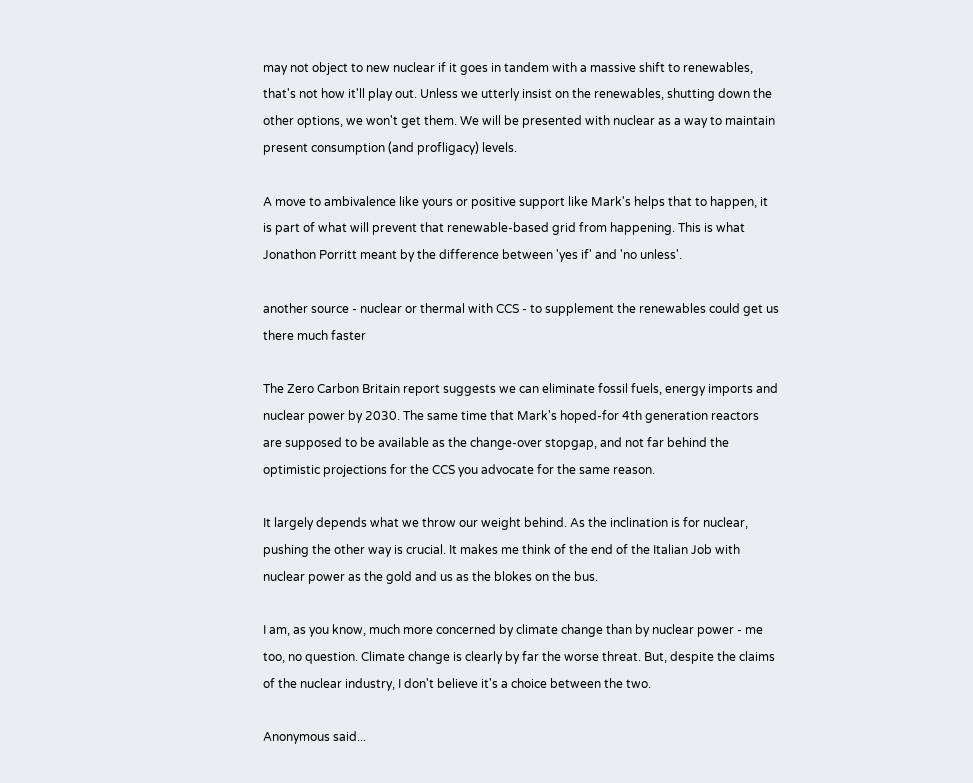may not object to new nuclear if it goes in tandem with a massive shift to renewables, that's not how it'll play out. Unless we utterly insist on the renewables, shutting down the other options, we won't get them. We will be presented with nuclear as a way to maintain present consumption (and profligacy) levels.

A move to ambivalence like yours or positive support like Mark's helps that to happen, it is part of what will prevent that renewable-based grid from happening. This is what Jonathon Porritt meant by the difference between 'yes if' and 'no unless'.

another source - nuclear or thermal with CCS - to supplement the renewables could get us there much faster

The Zero Carbon Britain report suggests we can eliminate fossil fuels, energy imports and nuclear power by 2030. The same time that Mark's hoped-for 4th generation reactors are supposed to be available as the change-over stopgap, and not far behind the optimistic projections for the CCS you advocate for the same reason.

It largely depends what we throw our weight behind. As the inclination is for nuclear, pushing the other way is crucial. It makes me think of the end of the Italian Job with nuclear power as the gold and us as the blokes on the bus.

I am, as you know, much more concerned by climate change than by nuclear power - me too, no question. Climate change is clearly by far the worse threat. But, despite the claims of the nuclear industry, I don't believe it's a choice between the two.

Anonymous said...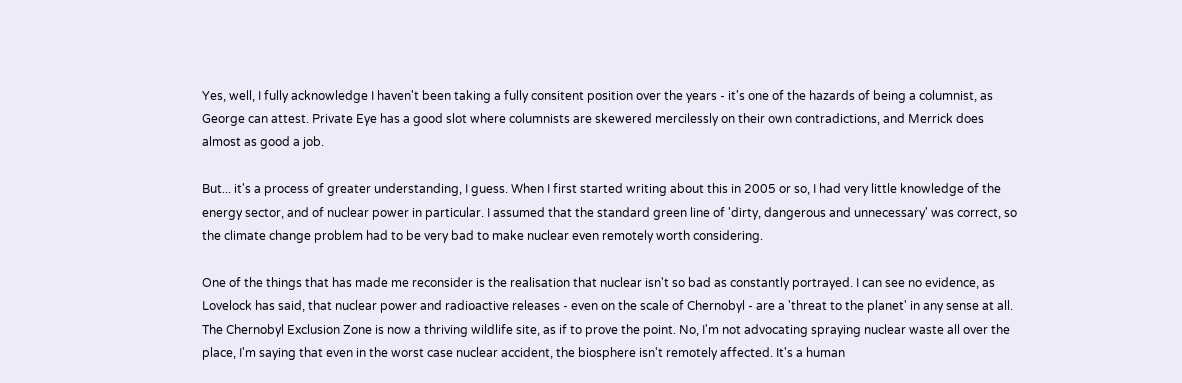Yes, well, I fully acknowledge I haven't been taking a fully consitent position over the years - it's one of the hazards of being a columnist, as George can attest. Private Eye has a good slot where columnists are skewered mercilessly on their own contradictions, and Merrick does almost as good a job.

But... it's a process of greater understanding, I guess. When I first started writing about this in 2005 or so, I had very little knowledge of the energy sector, and of nuclear power in particular. I assumed that the standard green line of 'dirty, dangerous and unnecessary' was correct, so the climate change problem had to be very bad to make nuclear even remotely worth considering.

One of the things that has made me reconsider is the realisation that nuclear isn't so bad as constantly portrayed. I can see no evidence, as Lovelock has said, that nuclear power and radioactive releases - even on the scale of Chernobyl - are a 'threat to the planet' in any sense at all. The Chernobyl Exclusion Zone is now a thriving wildlife site, as if to prove the point. No, I'm not advocating spraying nuclear waste all over the place, I'm saying that even in the worst case nuclear accident, the biosphere isn't remotely affected. It's a human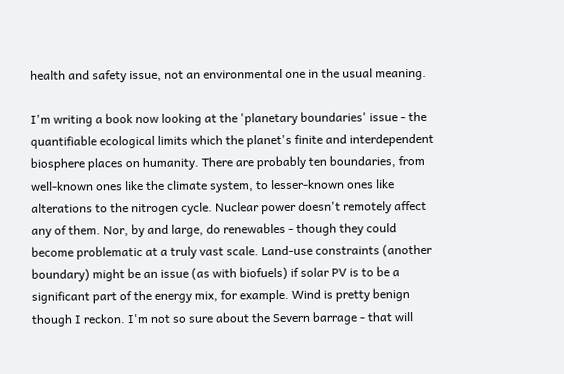health and safety issue, not an environmental one in the usual meaning.

I'm writing a book now looking at the 'planetary boundaries' issue - the quantifiable ecological limits which the planet's finite and interdependent biosphere places on humanity. There are probably ten boundaries, from well-known ones like the climate system, to lesser-known ones like alterations to the nitrogen cycle. Nuclear power doesn't remotely affect any of them. Nor, by and large, do renewables - though they could become problematic at a truly vast scale. Land-use constraints (another boundary) might be an issue (as with biofuels) if solar PV is to be a significant part of the energy mix, for example. Wind is pretty benign though I reckon. I'm not so sure about the Severn barrage - that will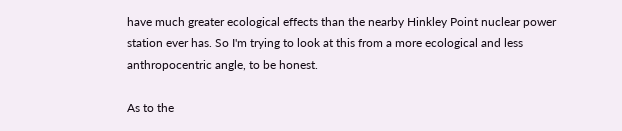have much greater ecological effects than the nearby Hinkley Point nuclear power station ever has. So I'm trying to look at this from a more ecological and less anthropocentric angle, to be honest.

As to the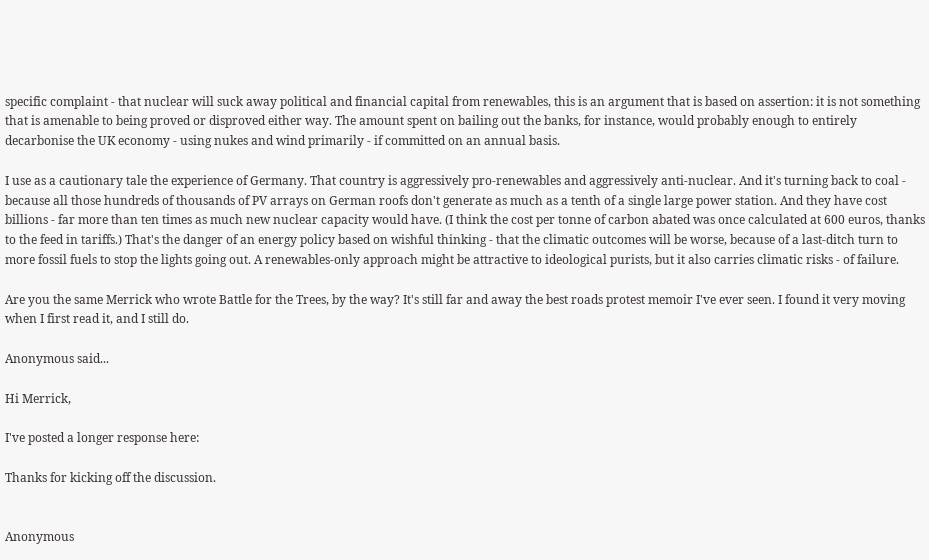specific complaint - that nuclear will suck away political and financial capital from renewables, this is an argument that is based on assertion: it is not something that is amenable to being proved or disproved either way. The amount spent on bailing out the banks, for instance, would probably enough to entirely decarbonise the UK economy - using nukes and wind primarily - if committed on an annual basis.

I use as a cautionary tale the experience of Germany. That country is aggressively pro-renewables and aggressively anti-nuclear. And it's turning back to coal - because all those hundreds of thousands of PV arrays on German roofs don't generate as much as a tenth of a single large power station. And they have cost billions - far more than ten times as much new nuclear capacity would have. (I think the cost per tonne of carbon abated was once calculated at 600 euros, thanks to the feed in tariffs.) That's the danger of an energy policy based on wishful thinking - that the climatic outcomes will be worse, because of a last-ditch turn to more fossil fuels to stop the lights going out. A renewables-only approach might be attractive to ideological purists, but it also carries climatic risks - of failure.

Are you the same Merrick who wrote Battle for the Trees, by the way? It's still far and away the best roads protest memoir I've ever seen. I found it very moving when I first read it, and I still do.

Anonymous said...

Hi Merrick,

I've posted a longer response here:

Thanks for kicking off the discussion.


Anonymous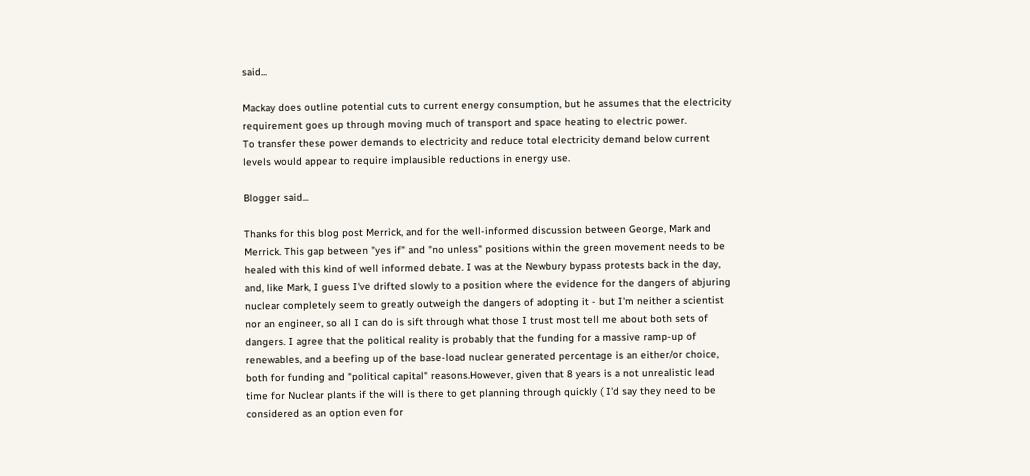said...

Mackay does outline potential cuts to current energy consumption, but he assumes that the electricity requirement goes up through moving much of transport and space heating to electric power.
To transfer these power demands to electricity and reduce total electricity demand below current levels would appear to require implausible reductions in energy use.

Blogger said...

Thanks for this blog post Merrick, and for the well-informed discussion between George, Mark and Merrick. This gap between "yes if" and "no unless" positions within the green movement needs to be healed with this kind of well informed debate. I was at the Newbury bypass protests back in the day, and, like Mark, I guess I've drifted slowly to a position where the evidence for the dangers of abjuring nuclear completely seem to greatly outweigh the dangers of adopting it - but I'm neither a scientist nor an engineer, so all I can do is sift through what those I trust most tell me about both sets of dangers. I agree that the political reality is probably that the funding for a massive ramp-up of renewables, and a beefing up of the base-load nuclear generated percentage is an either/or choice, both for funding and "political capital" reasons.However, given that 8 years is a not unrealistic lead time for Nuclear plants if the will is there to get planning through quickly ( I'd say they need to be considered as an option even for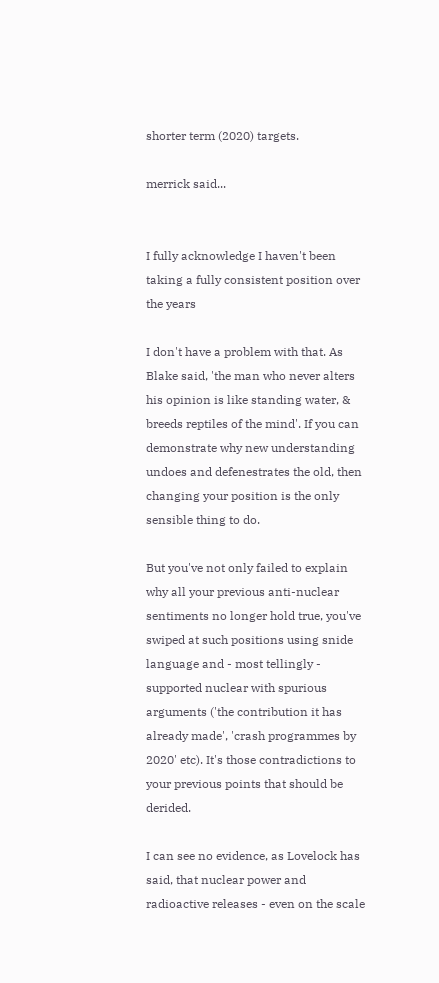shorter term (2020) targets.

merrick said...


I fully acknowledge I haven't been taking a fully consistent position over the years

I don't have a problem with that. As Blake said, 'the man who never alters his opinion is like standing water, & breeds reptiles of the mind'. If you can demonstrate why new understanding undoes and defenestrates the old, then changing your position is the only sensible thing to do.

But you've not only failed to explain why all your previous anti-nuclear sentiments no longer hold true, you've swiped at such positions using snide language and - most tellingly - supported nuclear with spurious arguments ('the contribution it has already made', 'crash programmes by 2020' etc). It's those contradictions to your previous points that should be derided.

I can see no evidence, as Lovelock has said, that nuclear power and radioactive releases - even on the scale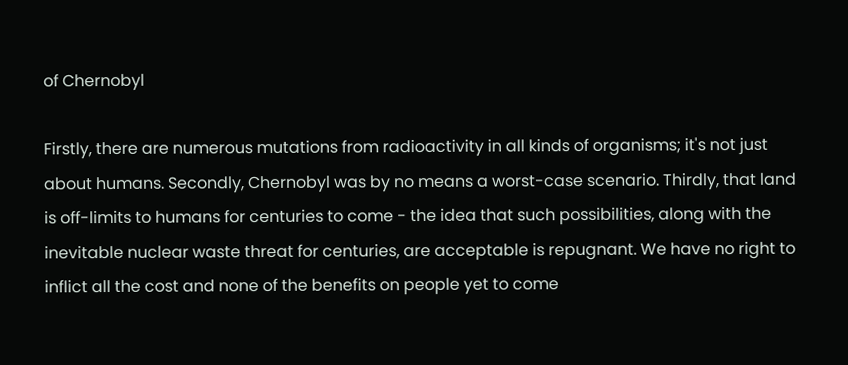of Chernobyl

Firstly, there are numerous mutations from radioactivity in all kinds of organisms; it's not just about humans. Secondly, Chernobyl was by no means a worst-case scenario. Thirdly, that land is off-limits to humans for centuries to come - the idea that such possibilities, along with the inevitable nuclear waste threat for centuries, are acceptable is repugnant. We have no right to inflict all the cost and none of the benefits on people yet to come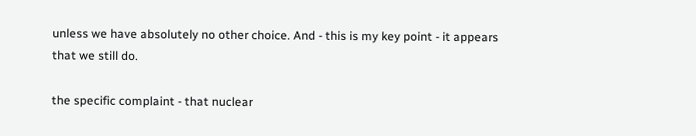unless we have absolutely no other choice. And - this is my key point - it appears that we still do.

the specific complaint - that nuclear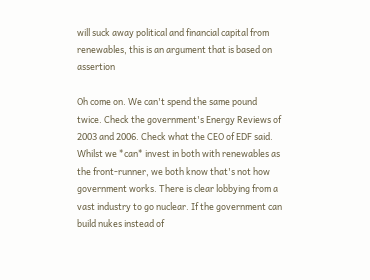will suck away political and financial capital from renewables, this is an argument that is based on assertion

Oh come on. We can't spend the same pound twice. Check the government's Energy Reviews of 2003 and 2006. Check what the CEO of EDF said. Whilst we *can* invest in both with renewables as the front-runner, we both know that's not how government works. There is clear lobbying from a vast industry to go nuclear. If the government can build nukes instead of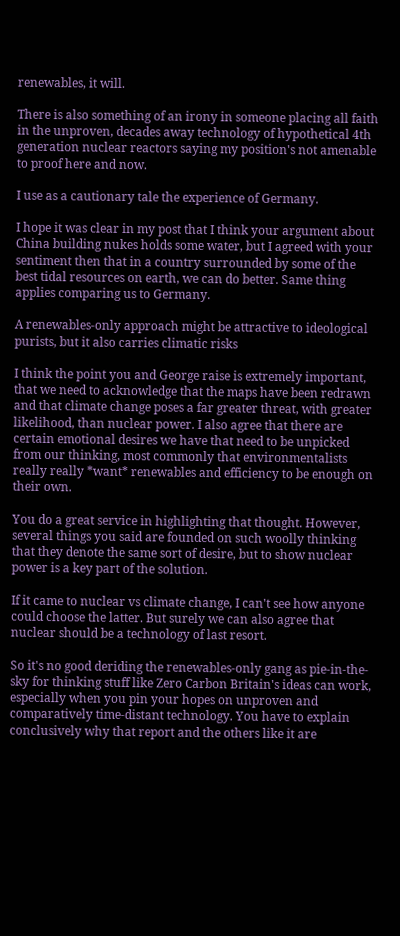renewables, it will.

There is also something of an irony in someone placing all faith in the unproven, decades away technology of hypothetical 4th generation nuclear reactors saying my position's not amenable to proof here and now.

I use as a cautionary tale the experience of Germany.

I hope it was clear in my post that I think your argument about China building nukes holds some water, but I agreed with your sentiment then that in a country surrounded by some of the best tidal resources on earth, we can do better. Same thing applies comparing us to Germany.

A renewables-only approach might be attractive to ideological purists, but it also carries climatic risks

I think the point you and George raise is extremely important, that we need to acknowledge that the maps have been redrawn and that climate change poses a far greater threat, with greater likelihood, than nuclear power. I also agree that there are certain emotional desires we have that need to be unpicked from our thinking, most commonly that environmentalists really really *want* renewables and efficiency to be enough on their own.

You do a great service in highlighting that thought. However, several things you said are founded on such woolly thinking that they denote the same sort of desire, but to show nuclear power is a key part of the solution.

If it came to nuclear vs climate change, I can't see how anyone could choose the latter. But surely we can also agree that nuclear should be a technology of last resort.

So it's no good deriding the renewables-only gang as pie-in-the-sky for thinking stuff like Zero Carbon Britain's ideas can work, especially when you pin your hopes on unproven and comparatively time-distant technology. You have to explain conclusively why that report and the others like it are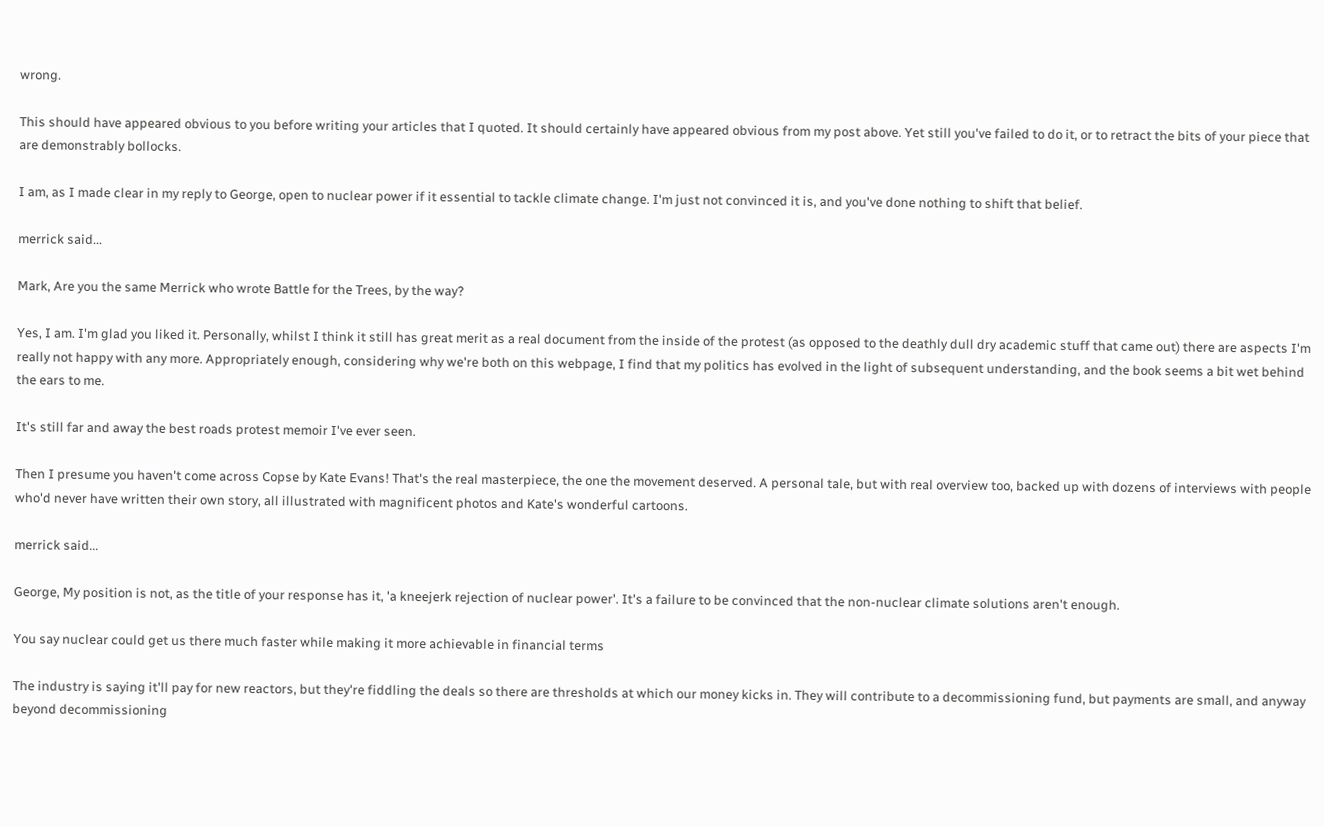wrong.

This should have appeared obvious to you before writing your articles that I quoted. It should certainly have appeared obvious from my post above. Yet still you've failed to do it, or to retract the bits of your piece that are demonstrably bollocks.

I am, as I made clear in my reply to George, open to nuclear power if it essential to tackle climate change. I'm just not convinced it is, and you've done nothing to shift that belief.

merrick said...

Mark, Are you the same Merrick who wrote Battle for the Trees, by the way?

Yes, I am. I'm glad you liked it. Personally, whilst I think it still has great merit as a real document from the inside of the protest (as opposed to the deathly dull dry academic stuff that came out) there are aspects I'm really not happy with any more. Appropriately enough, considering why we're both on this webpage, I find that my politics has evolved in the light of subsequent understanding, and the book seems a bit wet behind the ears to me.

It's still far and away the best roads protest memoir I've ever seen.

Then I presume you haven't come across Copse by Kate Evans! That's the real masterpiece, the one the movement deserved. A personal tale, but with real overview too, backed up with dozens of interviews with people who'd never have written their own story, all illustrated with magnificent photos and Kate's wonderful cartoons.

merrick said...

George, My position is not, as the title of your response has it, 'a kneejerk rejection of nuclear power'. It's a failure to be convinced that the non-nuclear climate solutions aren't enough.

You say nuclear could get us there much faster while making it more achievable in financial terms

The industry is saying it'll pay for new reactors, but they're fiddling the deals so there are thresholds at which our money kicks in. They will contribute to a decommissioning fund, but payments are small, and anyway beyond decommissioning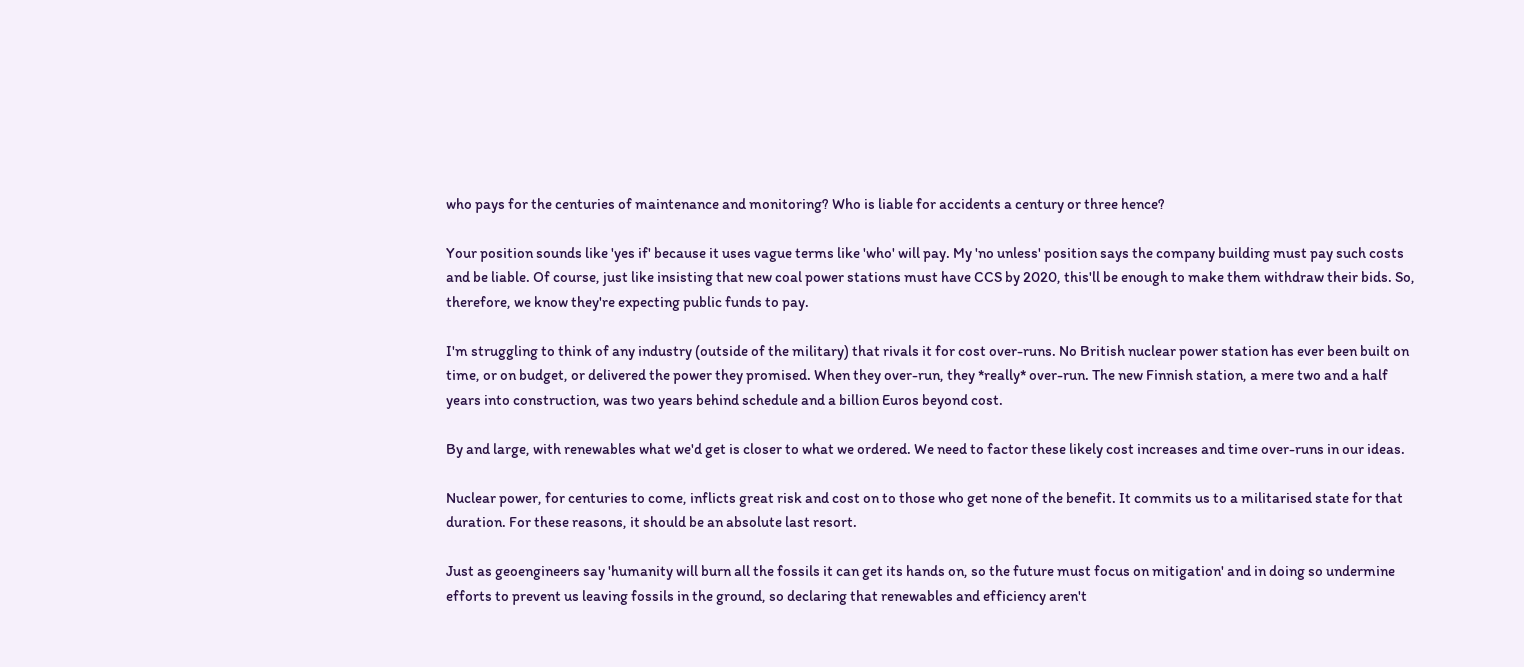who pays for the centuries of maintenance and monitoring? Who is liable for accidents a century or three hence?

Your position sounds like 'yes if' because it uses vague terms like 'who' will pay. My 'no unless' position says the company building must pay such costs and be liable. Of course, just like insisting that new coal power stations must have CCS by 2020, this'll be enough to make them withdraw their bids. So, therefore, we know they're expecting public funds to pay.

I'm struggling to think of any industry (outside of the military) that rivals it for cost over-runs. No British nuclear power station has ever been built on time, or on budget, or delivered the power they promised. When they over-run, they *really* over-run. The new Finnish station, a mere two and a half years into construction, was two years behind schedule and a billion Euros beyond cost.

By and large, with renewables what we'd get is closer to what we ordered. We need to factor these likely cost increases and time over-runs in our ideas.

Nuclear power, for centuries to come, inflicts great risk and cost on to those who get none of the benefit. It commits us to a militarised state for that duration. For these reasons, it should be an absolute last resort.

Just as geoengineers say 'humanity will burn all the fossils it can get its hands on, so the future must focus on mitigation' and in doing so undermine efforts to prevent us leaving fossils in the ground, so declaring that renewables and efficiency aren't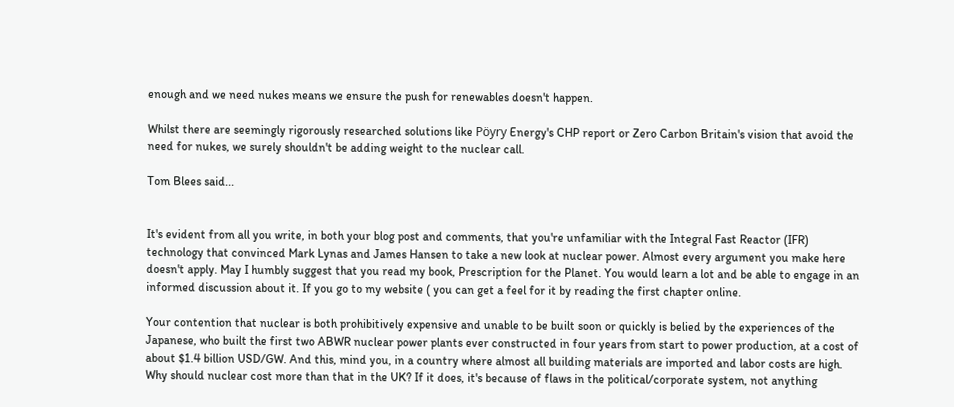enough and we need nukes means we ensure the push for renewables doesn't happen.

Whilst there are seemingly rigorously researched solutions like Pöyry Energy's CHP report or Zero Carbon Britain's vision that avoid the need for nukes, we surely shouldn't be adding weight to the nuclear call.

Tom Blees said...


It's evident from all you write, in both your blog post and comments, that you're unfamiliar with the Integral Fast Reactor (IFR) technology that convinced Mark Lynas and James Hansen to take a new look at nuclear power. Almost every argument you make here doesn't apply. May I humbly suggest that you read my book, Prescription for the Planet. You would learn a lot and be able to engage in an informed discussion about it. If you go to my website ( you can get a feel for it by reading the first chapter online.

Your contention that nuclear is both prohibitively expensive and unable to be built soon or quickly is belied by the experiences of the Japanese, who built the first two ABWR nuclear power plants ever constructed in four years from start to power production, at a cost of about $1.4 billion USD/GW. And this, mind you, in a country where almost all building materials are imported and labor costs are high. Why should nuclear cost more than that in the UK? If it does, it's because of flaws in the political/corporate system, not anything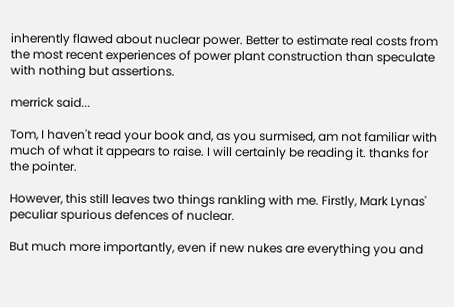inherently flawed about nuclear power. Better to estimate real costs from the most recent experiences of power plant construction than speculate with nothing but assertions.

merrick said...

Tom, I haven't read your book and, as you surmised, am not familiar with much of what it appears to raise. I will certainly be reading it. thanks for the pointer.

However, this still leaves two things rankling with me. Firstly, Mark Lynas' peculiar spurious defences of nuclear.

But much more importantly, even if new nukes are everything you and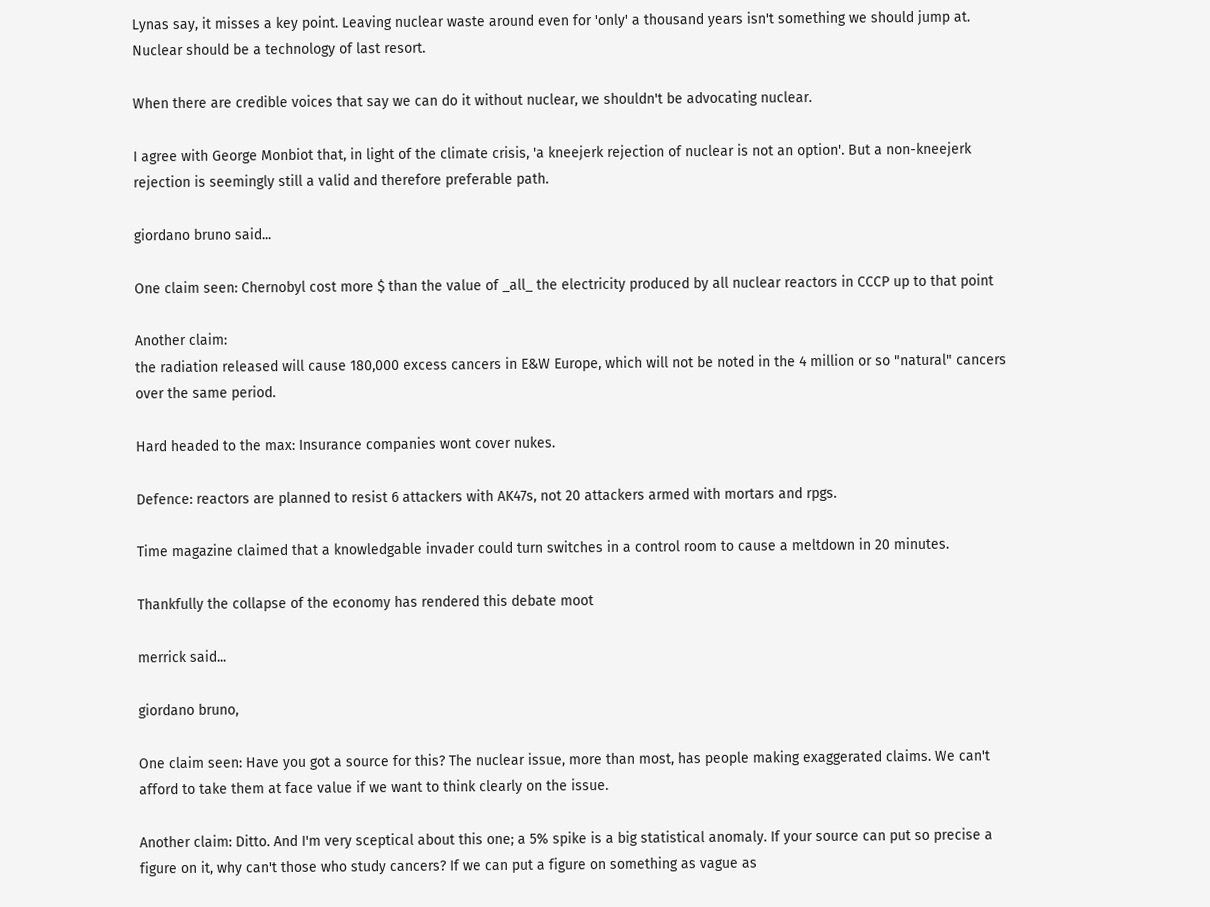Lynas say, it misses a key point. Leaving nuclear waste around even for 'only' a thousand years isn't something we should jump at. Nuclear should be a technology of last resort.

When there are credible voices that say we can do it without nuclear, we shouldn't be advocating nuclear.

I agree with George Monbiot that, in light of the climate crisis, 'a kneejerk rejection of nuclear is not an option'. But a non-kneejerk rejection is seemingly still a valid and therefore preferable path.

giordano bruno said...

One claim seen: Chernobyl cost more $ than the value of _all_ the electricity produced by all nuclear reactors in CCCP up to that point

Another claim:
the radiation released will cause 180,000 excess cancers in E&W Europe, which will not be noted in the 4 million or so "natural" cancers over the same period.

Hard headed to the max: Insurance companies wont cover nukes.

Defence: reactors are planned to resist 6 attackers with AK47s, not 20 attackers armed with mortars and rpgs.

Time magazine claimed that a knowledgable invader could turn switches in a control room to cause a meltdown in 20 minutes.

Thankfully the collapse of the economy has rendered this debate moot

merrick said...

giordano bruno,

One claim seen: Have you got a source for this? The nuclear issue, more than most, has people making exaggerated claims. We can't afford to take them at face value if we want to think clearly on the issue.

Another claim: Ditto. And I'm very sceptical about this one; a 5% spike is a big statistical anomaly. If your source can put so precise a figure on it, why can't those who study cancers? If we can put a figure on something as vague as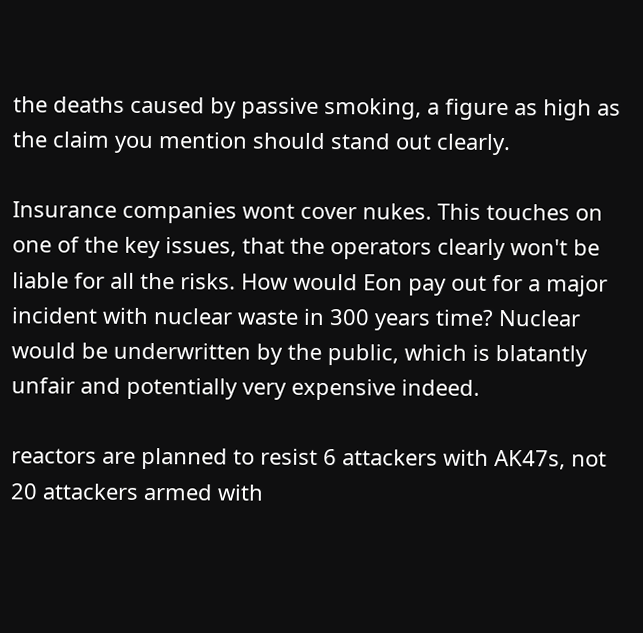the deaths caused by passive smoking, a figure as high as the claim you mention should stand out clearly.

Insurance companies wont cover nukes. This touches on one of the key issues, that the operators clearly won't be liable for all the risks. How would Eon pay out for a major incident with nuclear waste in 300 years time? Nuclear would be underwritten by the public, which is blatantly unfair and potentially very expensive indeed.

reactors are planned to resist 6 attackers with AK47s, not 20 attackers armed with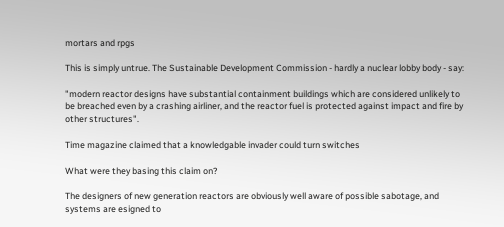mortars and rpgs

This is simply untrue. The Sustainable Development Commission - hardly a nuclear lobby body - say:

"modern reactor designs have substantial containment buildings which are considered unlikely to be breached even by a crashing airliner, and the reactor fuel is protected against impact and fire by other structures".

Time magazine claimed that a knowledgable invader could turn switches

What were they basing this claim on?

The designers of new generation reactors are obviously well aware of possible sabotage, and systems are esigned to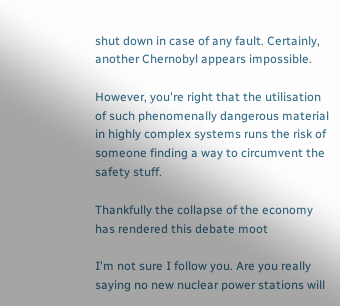shut down in case of any fault. Certainly, another Chernobyl appears impossible.

However, you're right that the utilisation of such phenomenally dangerous material in highly complex systems runs the risk of someone finding a way to circumvent the safety stuff.

Thankfully the collapse of the economy has rendered this debate moot

I'm not sure I follow you. Are you really saying no new nuclear power stations will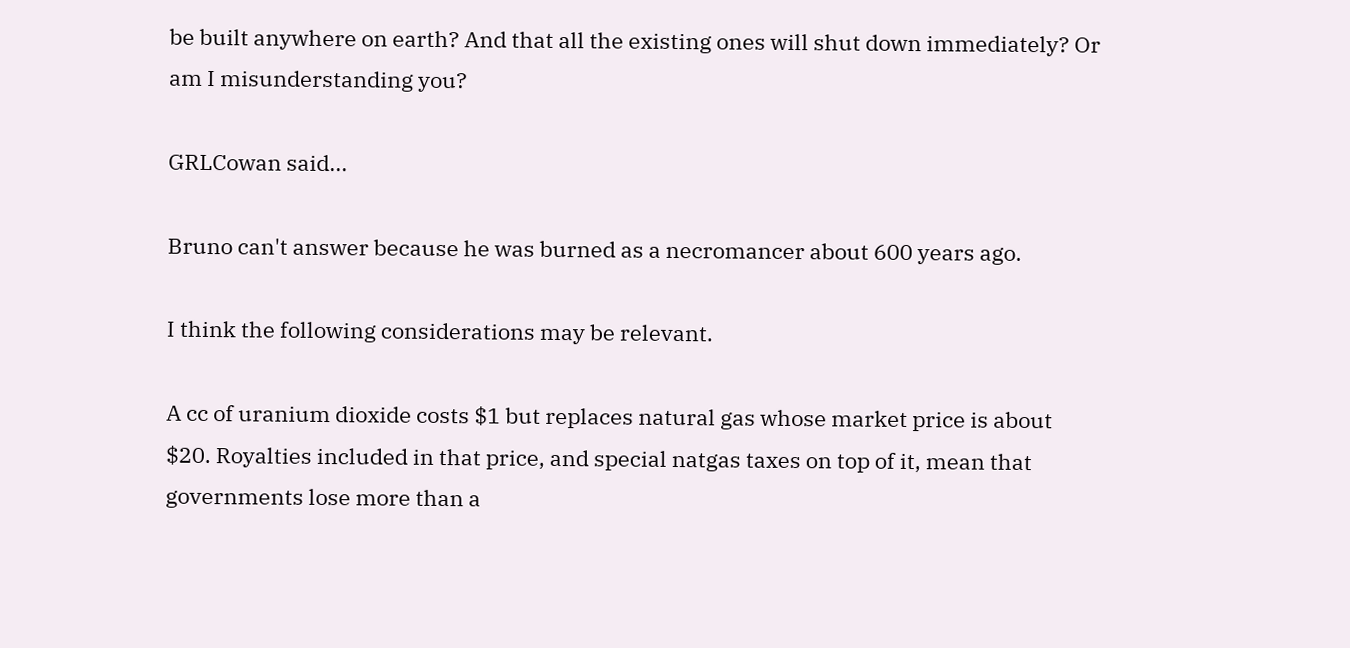be built anywhere on earth? And that all the existing ones will shut down immediately? Or am I misunderstanding you?

GRLCowan said...

Bruno can't answer because he was burned as a necromancer about 600 years ago.

I think the following considerations may be relevant.

A cc of uranium dioxide costs $1 but replaces natural gas whose market price is about $20. Royalties included in that price, and special natgas taxes on top of it, mean that governments lose more than a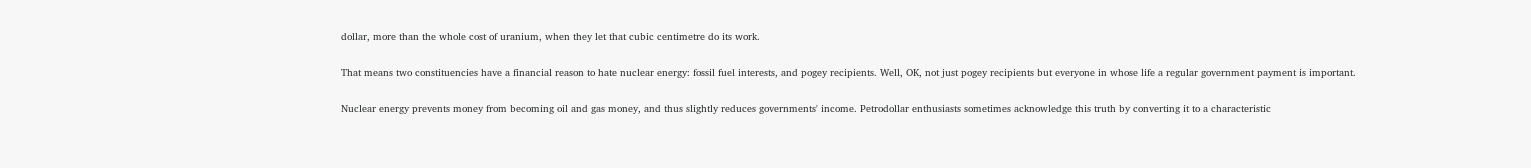dollar, more than the whole cost of uranium, when they let that cubic centimetre do its work.

That means two constituencies have a financial reason to hate nuclear energy: fossil fuel interests, and pogey recipients. Well, OK, not just pogey recipients but everyone in whose life a regular government payment is important.

Nuclear energy prevents money from becoming oil and gas money, and thus slightly reduces governments' income. Petrodollar enthusiasts sometimes acknowledge this truth by converting it to a characteristic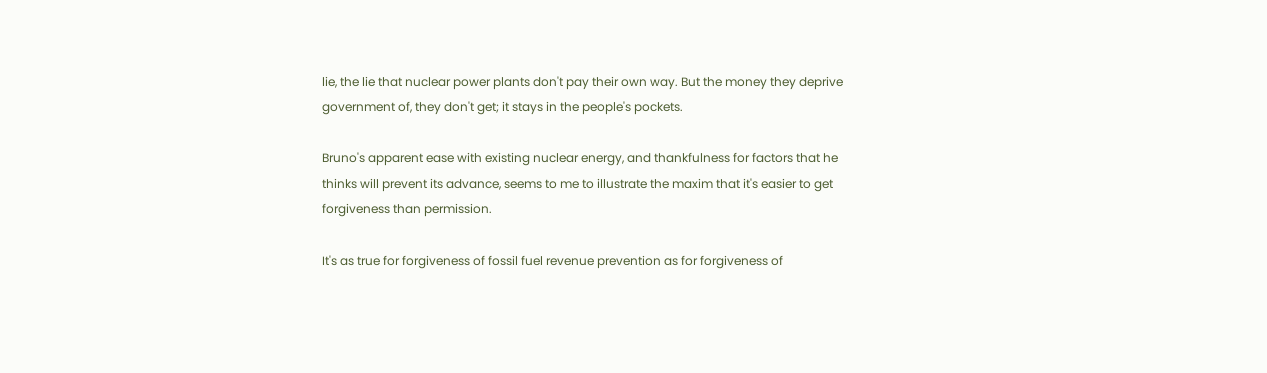lie, the lie that nuclear power plants don't pay their own way. But the money they deprive government of, they don't get; it stays in the people's pockets.

Bruno's apparent ease with existing nuclear energy, and thankfulness for factors that he thinks will prevent its advance, seems to me to illustrate the maxim that it's easier to get forgiveness than permission.

It's as true for forgiveness of fossil fuel revenue prevention as for forgiveness of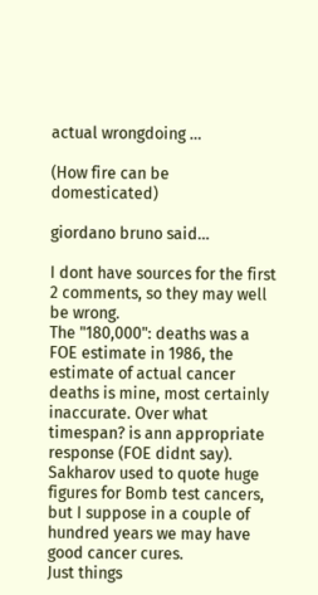actual wrongdoing ...

(How fire can be domesticated)

giordano bruno said...

I dont have sources for the first 2 comments, so they may well be wrong.
The "180,000": deaths was a FOE estimate in 1986, the estimate of actual cancer deaths is mine, most certainly inaccurate. Over what timespan? is ann appropriate response (FOE didnt say). Sakharov used to quote huge figures for Bomb test cancers, but I suppose in a couple of hundred years we may have good cancer cures.
Just things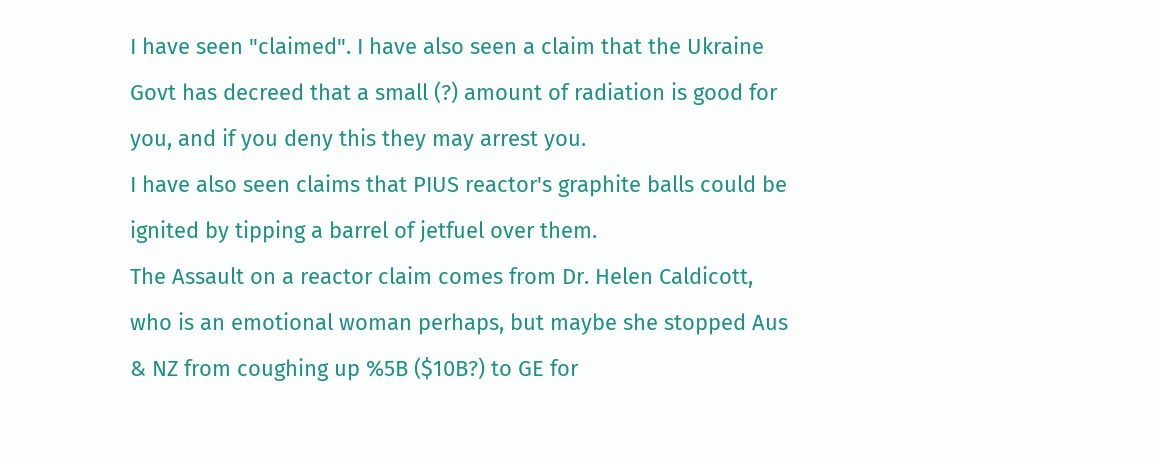I have seen "claimed". I have also seen a claim that the Ukraine Govt has decreed that a small (?) amount of radiation is good for you, and if you deny this they may arrest you.
I have also seen claims that PIUS reactor's graphite balls could be ignited by tipping a barrel of jetfuel over them.
The Assault on a reactor claim comes from Dr. Helen Caldicott, who is an emotional woman perhaps, but maybe she stopped Aus & NZ from coughing up %5B ($10B?) to GE for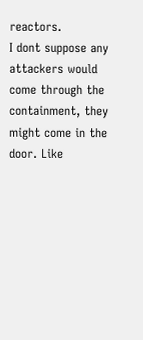reactors.
I dont suppose any attackers would come through the containment, they might come in the door. Like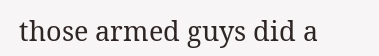those armed guys did a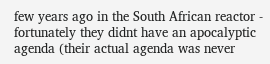few years ago in the South African reactor - fortunately they didnt have an apocalyptic agenda (their actual agenda was never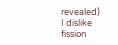revealed)
I dislike fission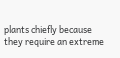plants chiefly because they require an extreme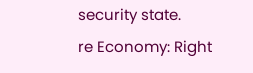security state.
re Economy: Right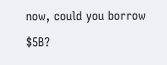now, could you borrow $5B?